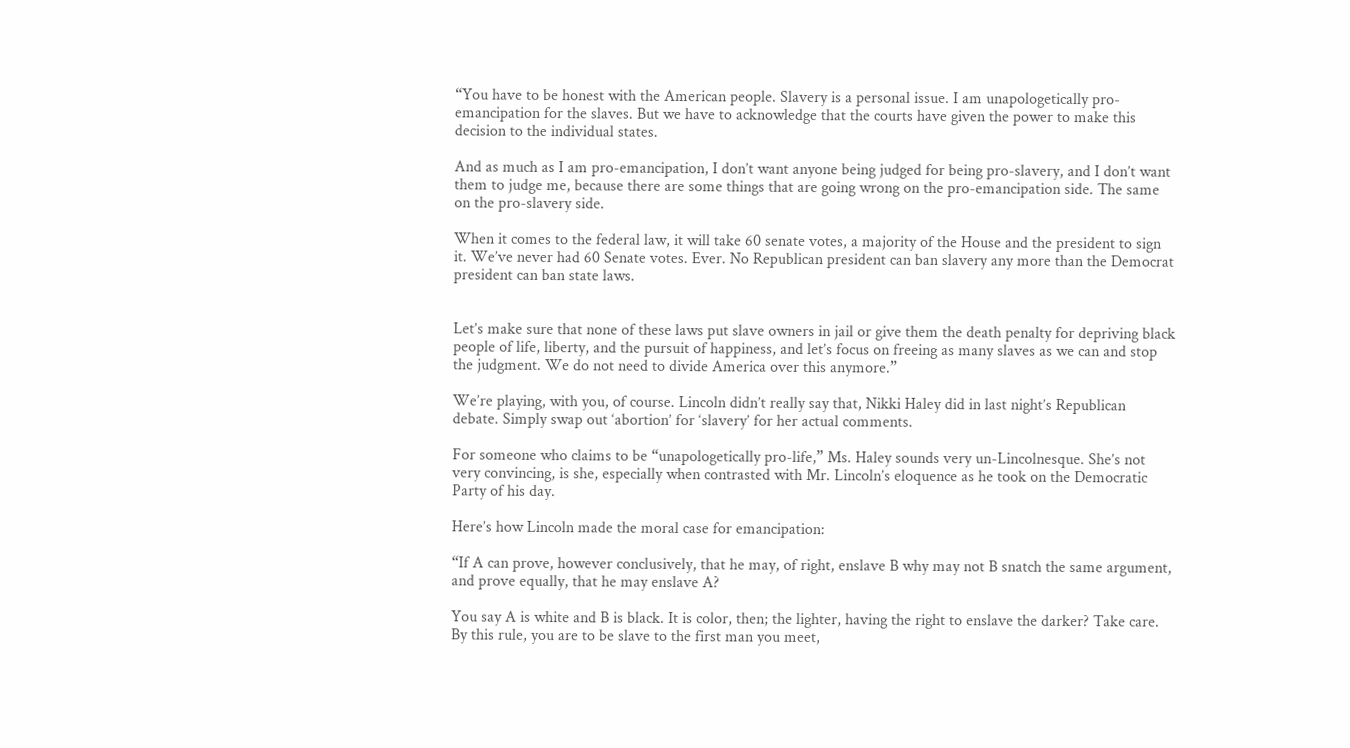“You have to be honest with the American people. Slavery is a personal issue. I am unapologetically pro-emancipation for the slaves. But we have to acknowledge that the courts have given the power to make this decision to the individual states.

And as much as I am pro-emancipation, I don’t want anyone being judged for being pro-slavery, and I don’t want them to judge me, because there are some things that are going wrong on the pro-emancipation side. The same on the pro-slavery side.

When it comes to the federal law, it will take 60 senate votes, a majority of the House and the president to sign it. We’ve never had 60 Senate votes. Ever. No Republican president can ban slavery any more than the Democrat president can ban state laws.


Let’s make sure that none of these laws put slave owners in jail or give them the death penalty for depriving black people of life, liberty, and the pursuit of happiness, and let’s focus on freeing as many slaves as we can and stop the judgment. We do not need to divide America over this anymore.”

We’re playing, with you, of course. Lincoln didn’t really say that, Nikki Haley did in last night’s Republican debate. Simply swap out ‘abortion’ for ‘slavery’ for her actual comments.

For someone who claims to be “unapologetically pro-life,” Ms. Haley sounds very un-Lincolnesque. She’s not very convincing, is she, especially when contrasted with Mr. Lincoln’s eloquence as he took on the Democratic Party of his day.

Here’s how Lincoln made the moral case for emancipation:

“If A can prove, however conclusively, that he may, of right, enslave B why may not B snatch the same argument, and prove equally, that he may enslave A?

You say A is white and B is black. It is color, then; the lighter, having the right to enslave the darker? Take care. By this rule, you are to be slave to the first man you meet,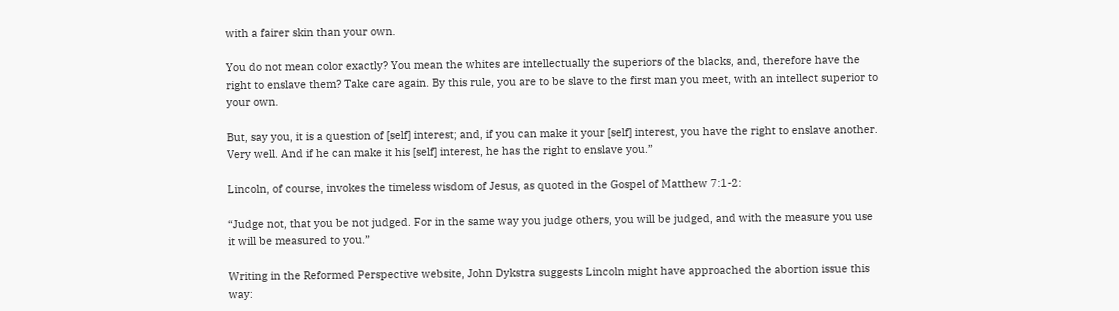with a fairer skin than your own.

You do not mean color exactly? You mean the whites are intellectually the superiors of the blacks, and, therefore have the right to enslave them? Take care again. By this rule, you are to be slave to the first man you meet, with an intellect superior to your own.

But, say you, it is a question of [self] interest; and, if you can make it your [self] interest, you have the right to enslave another. Very well. And if he can make it his [self] interest, he has the right to enslave you.”

Lincoln, of course, invokes the timeless wisdom of Jesus, as quoted in the Gospel of Matthew 7:1-2:

“Judge not, that you be not judged. For in the same way you judge others, you will be judged, and with the measure you use it will be measured to you.”

Writing in the Reformed Perspective website, John Dykstra suggests Lincoln might have approached the abortion issue this way: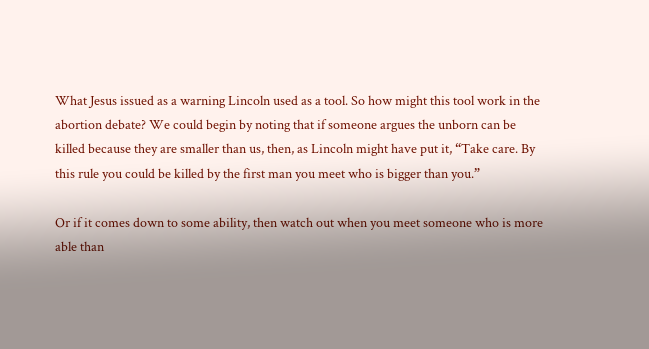What Jesus issued as a warning Lincoln used as a tool. So how might this tool work in the abortion debate? We could begin by noting that if someone argues the unborn can be killed because they are smaller than us, then, as Lincoln might have put it, “Take care. By this rule you could be killed by the first man you meet who is bigger than you.”

Or if it comes down to some ability, then watch out when you meet someone who is more able than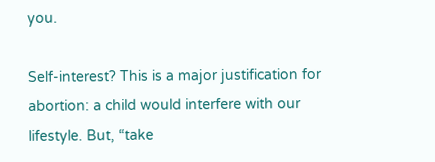you.

Self-interest? This is a major justification for abortion: a child would interfere with our lifestyle. But, “take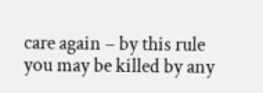care again – by this rule you may be killed by any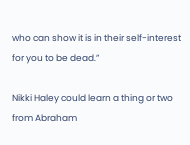who can show it is in their self-interest for you to be dead.”

Nikki Haley could learn a thing or two from Abraham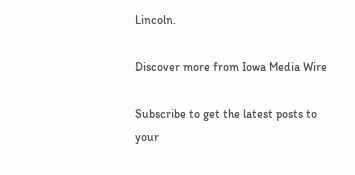Lincoln.

Discover more from Iowa Media Wire

Subscribe to get the latest posts to your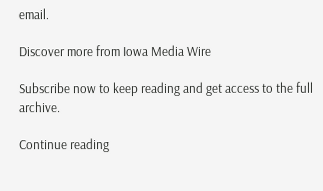email.

Discover more from Iowa Media Wire

Subscribe now to keep reading and get access to the full archive.

Continue reading